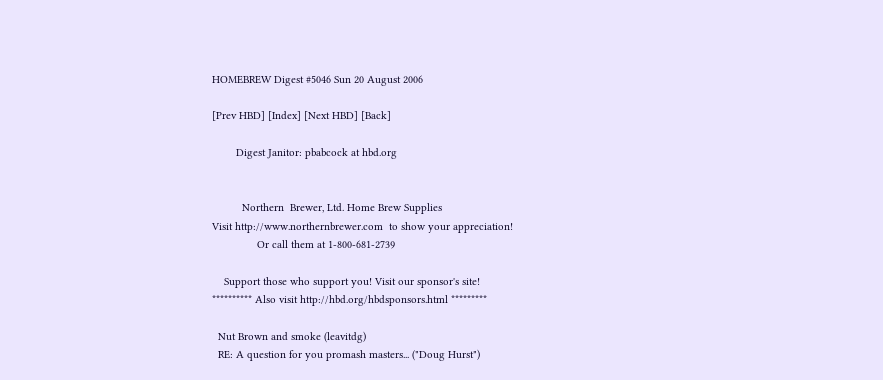HOMEBREW Digest #5046 Sun 20 August 2006

[Prev HBD] [Index] [Next HBD] [Back]

        Digest Janitor: pbabcock at hbd.org


          Northern  Brewer, Ltd. Home Brew Supplies
Visit http://www.northernbrewer.com  to show your appreciation!
               Or call them at 1-800-681-2739

    Support those who support you! Visit our sponsor's site!
********** Also visit http://hbd.org/hbdsponsors.html *********

  Nut Brown and smoke (leavitdg)
  RE: A question for you promash masters... ("Doug Hurst")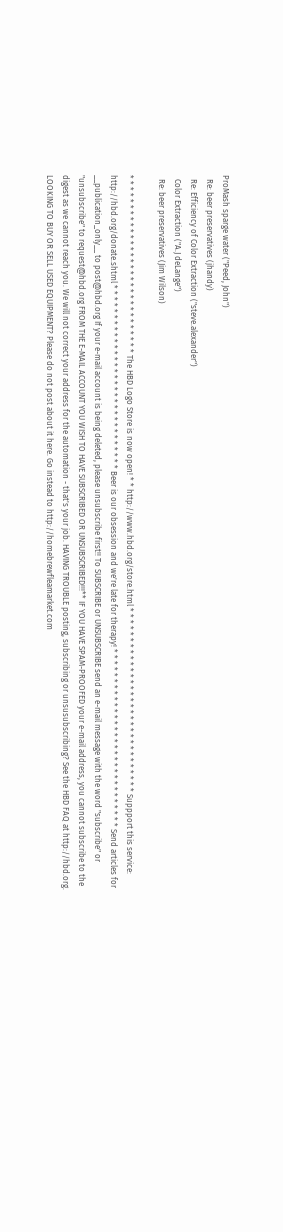ProMash sparge water ("Peed, John")
  Re: beer preservatives (jhandy)
  Re: Efficiency of Color Extraction ("steve.alexander")
  Color Extraction ("A.J deLange")
  Re: beer preservatives (Jim Wilson)

* * * * * * * * * * * * * * * * * * * * * * * * * * * * * * The HBD Logo Store is now open! * * http://www.hbd.org/store.html * * * * * * * * * * * * * * * * * * * * * * * * * * * * * * * Suppport this service: http://hbd.org/donate.shtml * * * * * * * * * * * * * * * * * * * * * * * * * * * * * * * Beer is our obsession and we're late for therapy! * * * * * * * * * * * * * * * * * * * * * * * * * * * * * * Send articles for __publication_only__ to post@hbd.org If your e-mail account is being deleted, please unsubscribe first!! To SUBSCRIBE or UNSUBSCRIBE send an e-mail message with the word "subscribe" or "unsubscribe" to request@hbd.org FROM THE E-MAIL ACCOUNT YOU WISH TO HAVE SUBSCRIBED OR UNSUBSCRIBED!!!** IF YOU HAVE SPAM-PROOFED your e-mail address, you cannot subscribe to the digest as we cannot reach you. We will not correct your address for the automation - that's your job. HAVING TROUBLE posting, subscribing or unsusubscribing? See the HBD FAQ at http://hbd.org. LOOKING TO BUY OR SELL USED EQUIPMENT? Please do not post about it here. Go instead to http://homebrewfleamarket.com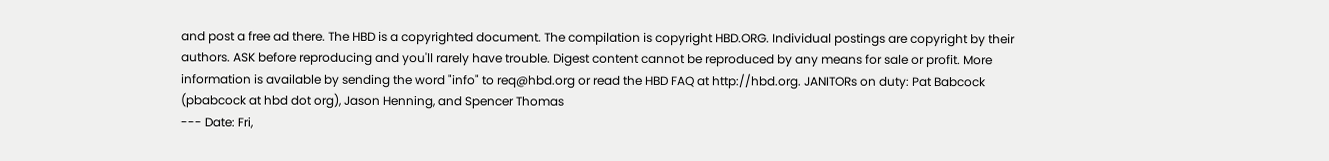and post a free ad there. The HBD is a copyrighted document. The compilation is copyright HBD.ORG. Individual postings are copyright by their authors. ASK before reproducing and you'll rarely have trouble. Digest content cannot be reproduced by any means for sale or profit. More information is available by sending the word "info" to req@hbd.org or read the HBD FAQ at http://hbd.org. JANITORs on duty: Pat Babcock (pbabcock at hbd dot org), Jason Henning, and Spencer Thomas
--- Date: Fri,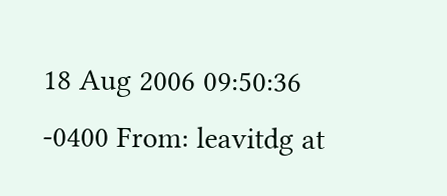18 Aug 2006 09:50:36 -0400 From: leavitdg at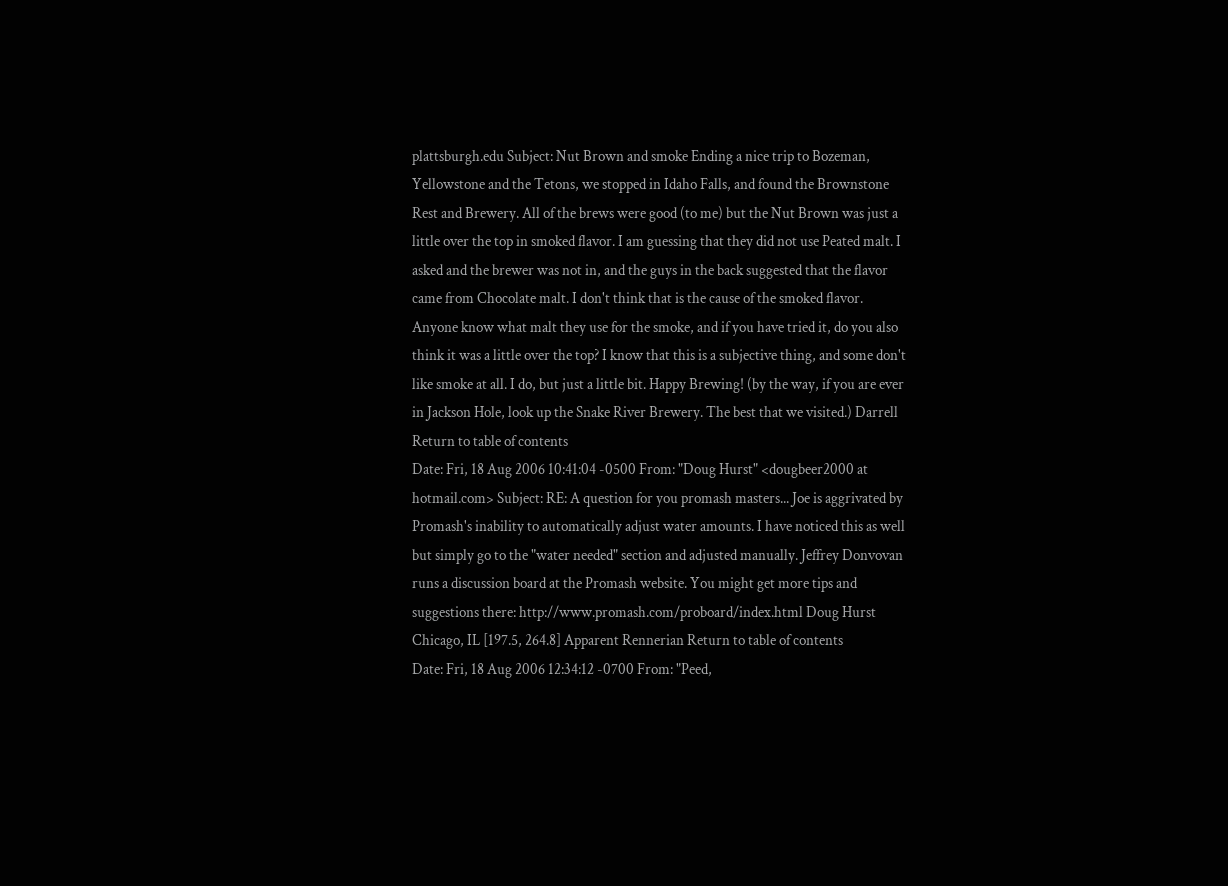plattsburgh.edu Subject: Nut Brown and smoke Ending a nice trip to Bozeman, Yellowstone and the Tetons, we stopped in Idaho Falls, and found the Brownstone Rest and Brewery. All of the brews were good (to me) but the Nut Brown was just a little over the top in smoked flavor. I am guessing that they did not use Peated malt. I asked and the brewer was not in, and the guys in the back suggested that the flavor came from Chocolate malt. I don't think that is the cause of the smoked flavor. Anyone know what malt they use for the smoke, and if you have tried it, do you also think it was a little over the top? I know that this is a subjective thing, and some don't like smoke at all. I do, but just a little bit. Happy Brewing! (by the way, if you are ever in Jackson Hole, look up the Snake River Brewery. The best that we visited.) Darrell Return to table of contents
Date: Fri, 18 Aug 2006 10:41:04 -0500 From: "Doug Hurst" <dougbeer2000 at hotmail.com> Subject: RE: A question for you promash masters... Joe is aggrivated by Promash's inability to automatically adjust water amounts. I have noticed this as well but simply go to the "water needed" section and adjusted manually. Jeffrey Donvovan runs a discussion board at the Promash website. You might get more tips and suggestions there: http://www.promash.com/proboard/index.html Doug Hurst Chicago, IL [197.5, 264.8] Apparent Rennerian Return to table of contents
Date: Fri, 18 Aug 2006 12:34:12 -0700 From: "Peed,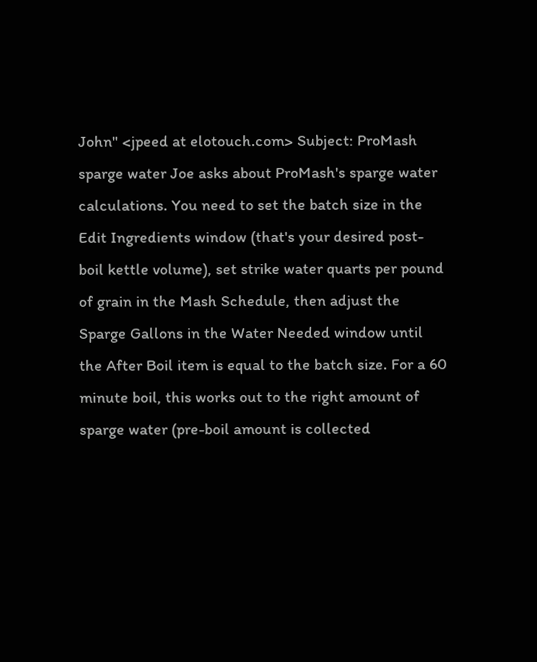John" <jpeed at elotouch.com> Subject: ProMash sparge water Joe asks about ProMash's sparge water calculations. You need to set the batch size in the Edit Ingredients window (that's your desired post-boil kettle volume), set strike water quarts per pound of grain in the Mash Schedule, then adjust the Sparge Gallons in the Water Needed window until the After Boil item is equal to the batch size. For a 60 minute boil, this works out to the right amount of sparge water (pre-boil amount is collected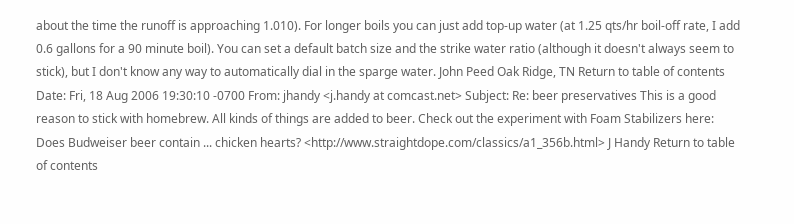about the time the runoff is approaching 1.010). For longer boils you can just add top-up water (at 1.25 qts/hr boil-off rate, I add 0.6 gallons for a 90 minute boil). You can set a default batch size and the strike water ratio (although it doesn't always seem to stick), but I don't know any way to automatically dial in the sparge water. John Peed Oak Ridge, TN Return to table of contents
Date: Fri, 18 Aug 2006 19:30:10 -0700 From: jhandy <j.handy at comcast.net> Subject: Re: beer preservatives This is a good reason to stick with homebrew. All kinds of things are added to beer. Check out the experiment with Foam Stabilizers here: Does Budweiser beer contain ... chicken hearts? <http://www.straightdope.com/classics/a1_356b.html> J Handy Return to table of contents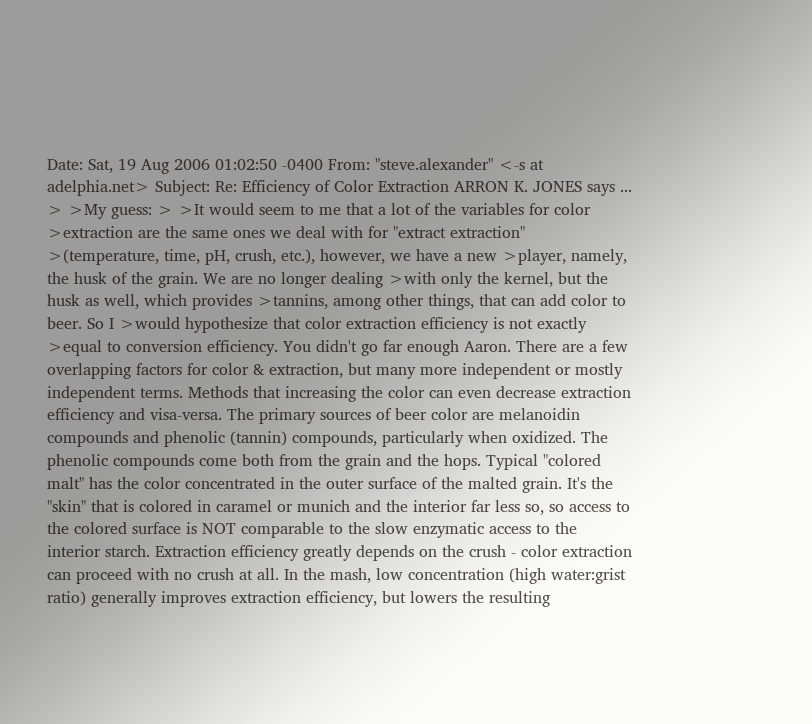Date: Sat, 19 Aug 2006 01:02:50 -0400 From: "steve.alexander" <-s at adelphia.net> Subject: Re: Efficiency of Color Extraction ARRON K. JONES says ... > >My guess: > >It would seem to me that a lot of the variables for color >extraction are the same ones we deal with for "extract extraction" >(temperature, time, pH, crush, etc.), however, we have a new >player, namely, the husk of the grain. We are no longer dealing >with only the kernel, but the husk as well, which provides >tannins, among other things, that can add color to beer. So I >would hypothesize that color extraction efficiency is not exactly >equal to conversion efficiency. You didn't go far enough Aaron. There are a few overlapping factors for color & extraction, but many more independent or mostly independent terms. Methods that increasing the color can even decrease extraction efficiency and visa-versa. The primary sources of beer color are melanoidin compounds and phenolic (tannin) compounds, particularly when oxidized. The phenolic compounds come both from the grain and the hops. Typical "colored malt" has the color concentrated in the outer surface of the malted grain. It's the "skin" that is colored in caramel or munich and the interior far less so, so access to the colored surface is NOT comparable to the slow enzymatic access to the interior starch. Extraction efficiency greatly depends on the crush - color extraction can proceed with no crush at all. In the mash, low concentration (high water:grist ratio) generally improves extraction efficiency, but lowers the resulting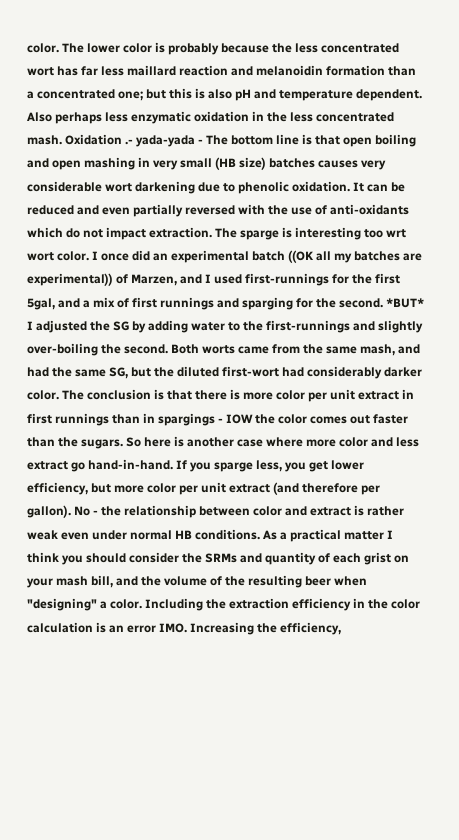color. The lower color is probably because the less concentrated wort has far less maillard reaction and melanoidin formation than a concentrated one; but this is also pH and temperature dependent. Also perhaps less enzymatic oxidation in the less concentrated mash. Oxidation .- yada-yada - The bottom line is that open boiling and open mashing in very small (HB size) batches causes very considerable wort darkening due to phenolic oxidation. It can be reduced and even partially reversed with the use of anti-oxidants which do not impact extraction. The sparge is interesting too wrt wort color. I once did an experimental batch ((OK all my batches are experimental)) of Marzen, and I used first-runnings for the first 5gal, and a mix of first runnings and sparging for the second. *BUT* I adjusted the SG by adding water to the first-runnings and slightly over-boiling the second. Both worts came from the same mash, and had the same SG, but the diluted first-wort had considerably darker color. The conclusion is that there is more color per unit extract in first runnings than in spargings - IOW the color comes out faster than the sugars. So here is another case where more color and less extract go hand-in-hand. If you sparge less, you get lower efficiency, but more color per unit extract (and therefore per gallon). No - the relationship between color and extract is rather weak even under normal HB conditions. As a practical matter I think you should consider the SRMs and quantity of each grist on your mash bill, and the volume of the resulting beer when "designing" a color. Including the extraction efficiency in the color calculation is an error IMO. Increasing the efficiency,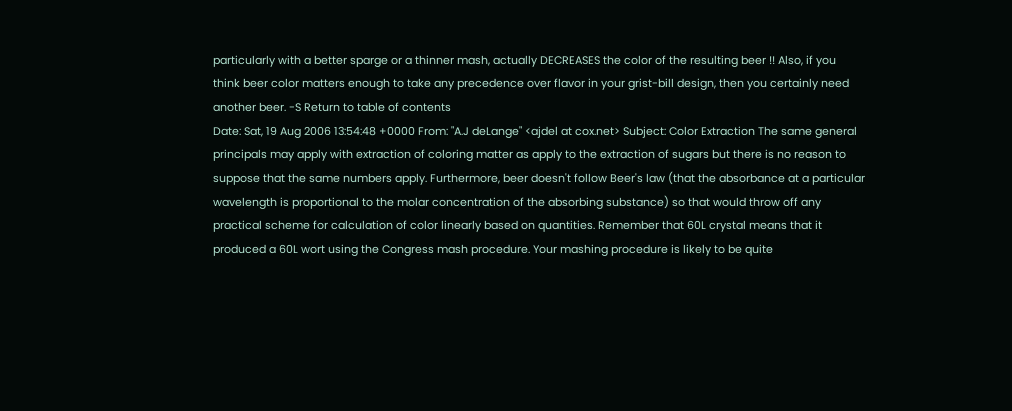particularly with a better sparge or a thinner mash, actually DECREASES the color of the resulting beer !! Also, if you think beer color matters enough to take any precedence over flavor in your grist-bill design, then you certainly need another beer. -S Return to table of contents
Date: Sat, 19 Aug 2006 13:54:48 +0000 From: "A.J deLange" <ajdel at cox.net> Subject: Color Extraction The same general principals may apply with extraction of coloring matter as apply to the extraction of sugars but there is no reason to suppose that the same numbers apply. Furthermore, beer doesn't follow Beer's law (that the absorbance at a particular wavelength is proportional to the molar concentration of the absorbing substance) so that would throw off any practical scheme for calculation of color linearly based on quantities. Remember that 60L crystal means that it produced a 60L wort using the Congress mash procedure. Your mashing procedure is likely to be quite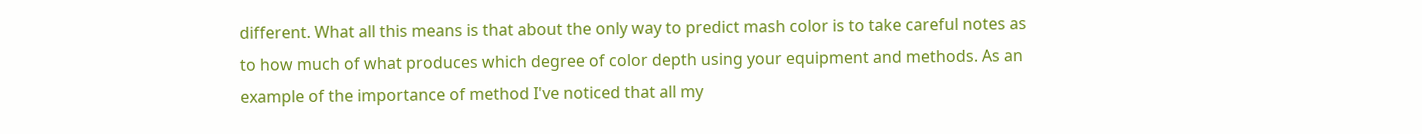different. What all this means is that about the only way to predict mash color is to take careful notes as to how much of what produces which degree of color depth using your equipment and methods. As an example of the importance of method I've noticed that all my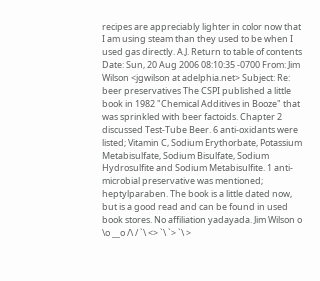recipes are appreciably lighter in color now that I am using steam than they used to be when I used gas directly. A.J. Return to table of contents
Date: Sun, 20 Aug 2006 08:10:35 -0700 From: Jim Wilson <jgwilson at adelphia.net> Subject: Re: beer preservatives The CSPI published a little book in 1982 "Chemical Additives in Booze" that was sprinkled with beer factoids. Chapter 2 discussed Test-Tube Beer. 6 anti-oxidants were listed; Vitamin C, Sodium Erythorbate, Potassium Metabisulfate, Sodium Bisulfate, Sodium Hydrosulfite and Sodium Metabisulfite. 1 anti-microbial preservative was mentioned; heptylparaben. The book is a little dated now, but is a good read and can be found in used book stores. No affiliation yadayada. Jim Wilson o \o __o /\ / `\ <> `\ `> `\ >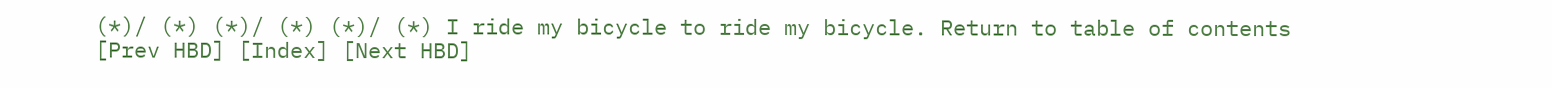(*)/ (*) (*)/ (*) (*)/ (*) I ride my bicycle to ride my bicycle. Return to table of contents
[Prev HBD] [Index] [Next HBD]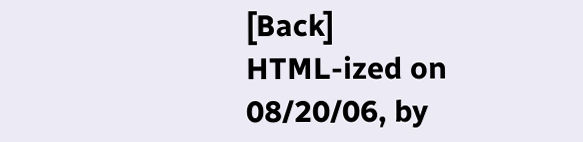[Back]
HTML-ized on 08/20/06, by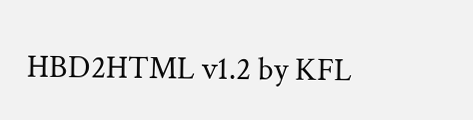HBD2HTML v1.2 by KFL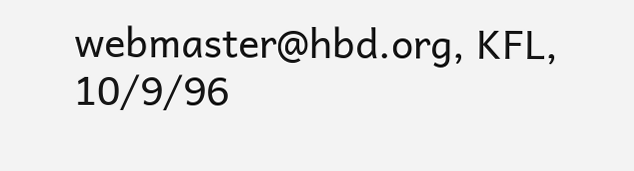webmaster@hbd.org, KFL, 10/9/96